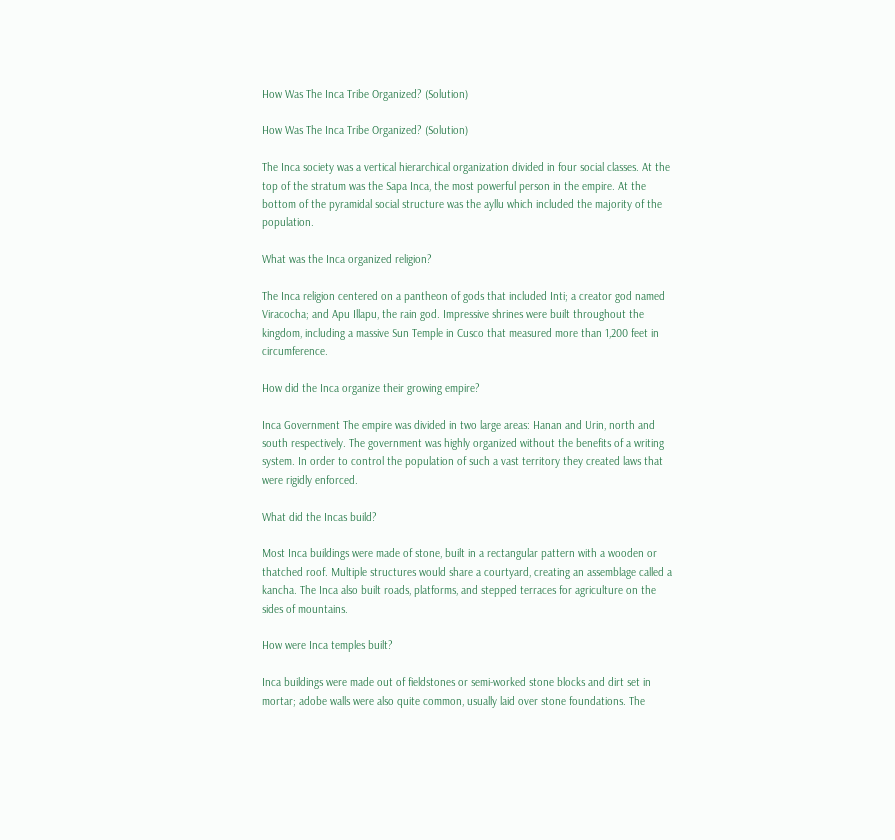How Was The Inca Tribe Organized? (Solution)

How Was The Inca Tribe Organized? (Solution)

The Inca society was a vertical hierarchical organization divided in four social classes. At the top of the stratum was the Sapa Inca, the most powerful person in the empire. At the bottom of the pyramidal social structure was the ayllu which included the majority of the population.

What was the Inca organized religion?

The Inca religion centered on a pantheon of gods that included Inti; a creator god named Viracocha; and Apu Illapu, the rain god. Impressive shrines were built throughout the kingdom, including a massive Sun Temple in Cusco that measured more than 1,200 feet in circumference.

How did the Inca organize their growing empire?

Inca Government The empire was divided in two large areas: Hanan and Urin, north and south respectively. The government was highly organized without the benefits of a writing system. In order to control the population of such a vast territory they created laws that were rigidly enforced.

What did the Incas build?

Most Inca buildings were made of stone, built in a rectangular pattern with a wooden or thatched roof. Multiple structures would share a courtyard, creating an assemblage called a kancha. The Inca also built roads, platforms, and stepped terraces for agriculture on the sides of mountains.

How were Inca temples built?

Inca buildings were made out of fieldstones or semi-worked stone blocks and dirt set in mortar; adobe walls were also quite common, usually laid over stone foundations. The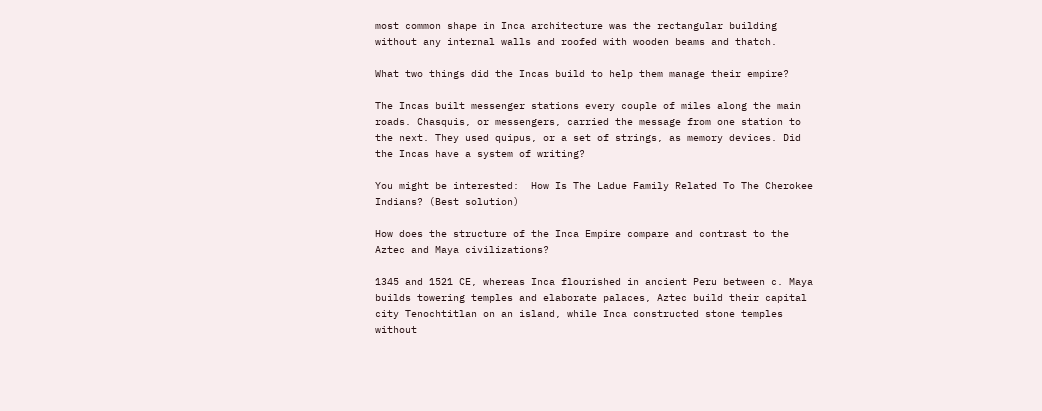most common shape in Inca architecture was the rectangular building without any internal walls and roofed with wooden beams and thatch.

What two things did the Incas build to help them manage their empire?

The Incas built messenger stations every couple of miles along the main roads. Chasquis, or messengers, carried the message from one station to the next. They used quipus, or a set of strings, as memory devices. Did the Incas have a system of writing?

You might be interested:  How Is The Ladue Family Related To The Cherokee Indians? (Best solution)

How does the structure of the Inca Empire compare and contrast to the Aztec and Maya civilizations?

1345 and 1521 CE, whereas Inca flourished in ancient Peru between c. Maya builds towering temples and elaborate palaces, Aztec build their capital city Tenochtitlan on an island, while Inca constructed stone temples without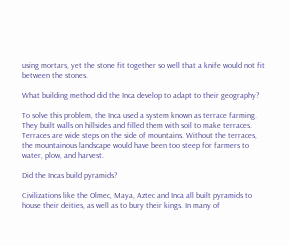using mortars, yet the stone fit together so well that a knife would not fit between the stones.

What building method did the Inca develop to adapt to their geography?

To solve this problem, the Inca used a system known as terrace farming. They built walls on hillsides and filled them with soil to make terraces. Terraces are wide steps on the side of mountains. Without the terraces, the mountainous landscape would have been too steep for farmers to water, plow, and harvest.

Did the Incas build pyramids?

Civilizations like the Olmec, Maya, Aztec and Inca all built pyramids to house their deities, as well as to bury their kings. In many of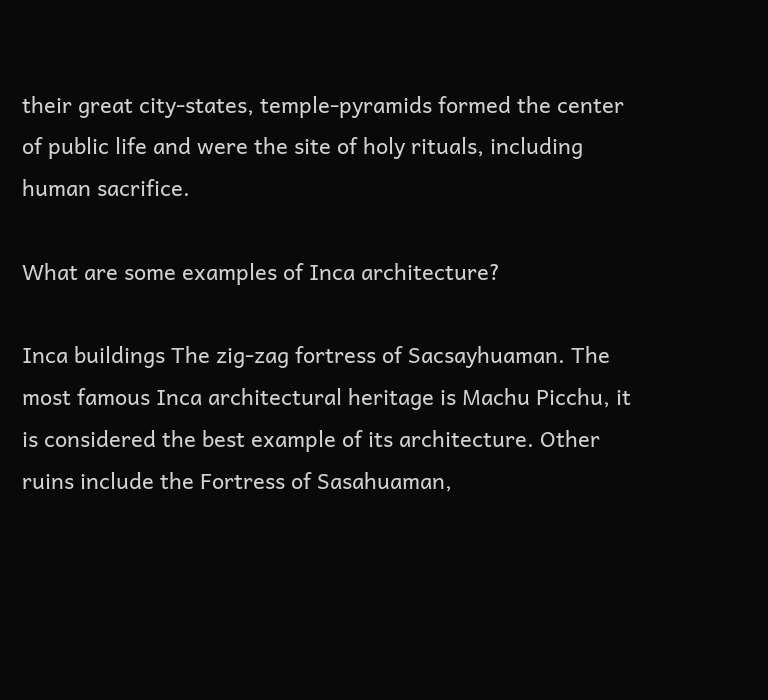their great city-states, temple-pyramids formed the center of public life and were the site of holy rituals, including human sacrifice.

What are some examples of Inca architecture?

Inca buildings The zig-zag fortress of Sacsayhuaman. The most famous Inca architectural heritage is Machu Picchu, it is considered the best example of its architecture. Other ruins include the Fortress of Sasahuaman,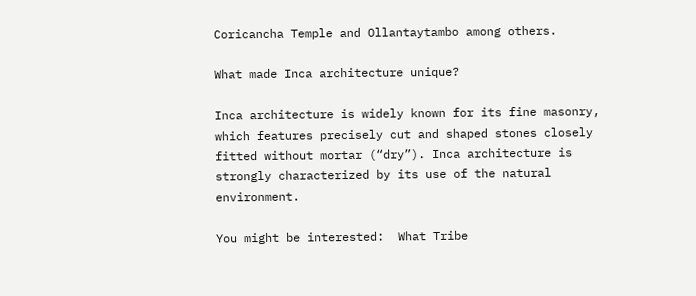Coricancha Temple and Ollantaytambo among others.

What made Inca architecture unique?

Inca architecture is widely known for its fine masonry, which features precisely cut and shaped stones closely fitted without mortar (“dry”). Inca architecture is strongly characterized by its use of the natural environment.

You might be interested:  What Tribe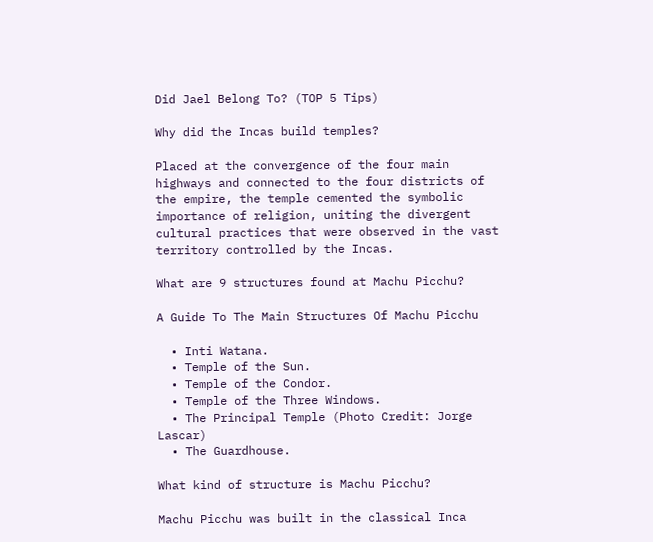Did Jael Belong To? (TOP 5 Tips)

Why did the Incas build temples?

Placed at the convergence of the four main highways and connected to the four districts of the empire, the temple cemented the symbolic importance of religion, uniting the divergent cultural practices that were observed in the vast territory controlled by the Incas.

What are 9 structures found at Machu Picchu?

A Guide To The Main Structures Of Machu Picchu

  • Inti Watana.
  • Temple of the Sun.
  • Temple of the Condor.
  • Temple of the Three Windows.
  • The Principal Temple (Photo Credit: Jorge Lascar)
  • The Guardhouse.

What kind of structure is Machu Picchu?

Machu Picchu was built in the classical Inca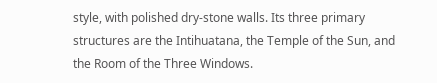style, with polished dry-stone walls. Its three primary structures are the Intihuatana, the Temple of the Sun, and the Room of the Three Windows.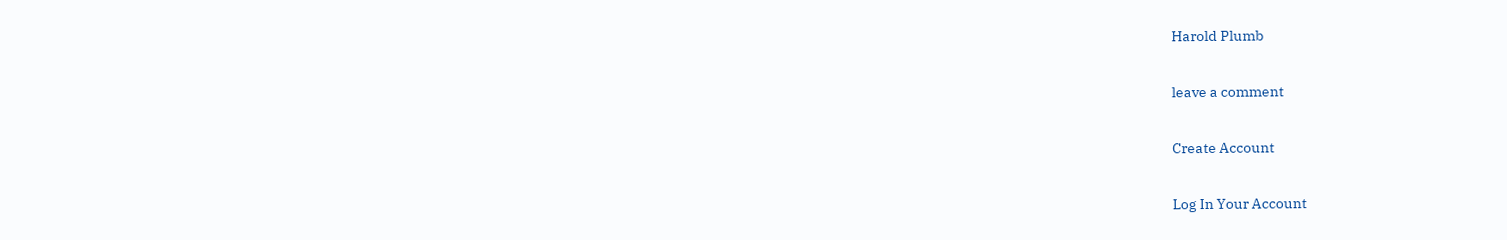Harold Plumb

leave a comment

Create Account

Log In Your Account